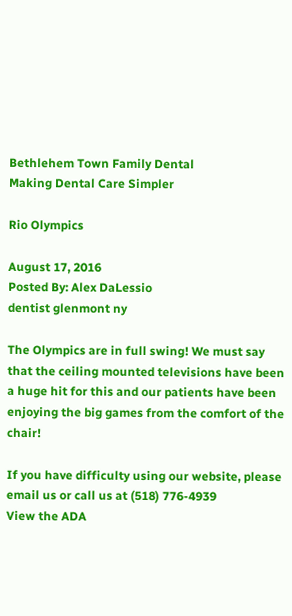Bethlehem Town Family Dental
Making Dental Care Simpler

Rio Olympics

August 17, 2016
Posted By: Alex DaLessio
dentist glenmont ny

The Olympics are in full swing! We must say that the ceiling mounted televisions have been a huge hit for this and our patients have been enjoying the big games from the comfort of the chair!

If you have difficulty using our website, please email us or call us at (518) 776-4939
View the ADA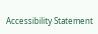Accessibility Statement